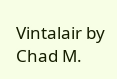Vintalair by Chad M.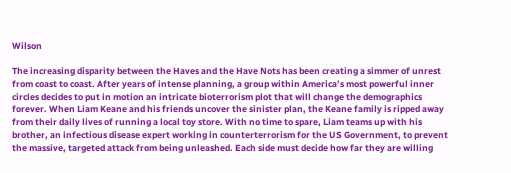Wilson

The increasing disparity between the Haves and the Have Nots has been creating a simmer of unrest from coast to coast. After years of intense planning, a group within America’s most powerful inner circles decides to put in motion an intricate bioterrorism plot that will change the demographics forever. When Liam Keane and his friends uncover the sinister plan, the Keane family is ripped away from their daily lives of running a local toy store. With no time to spare, Liam teams up with his brother, an infectious disease expert working in counterterrorism for the US Government, to prevent the massive, targeted attack from being unleashed. Each side must decide how far they are willing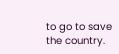to go to save the country.